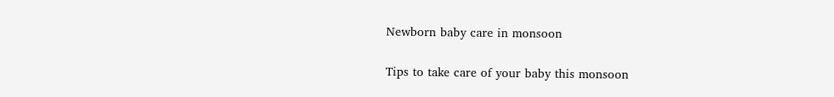Newborn baby care in monsoon

Tips to take care of your baby this monsoon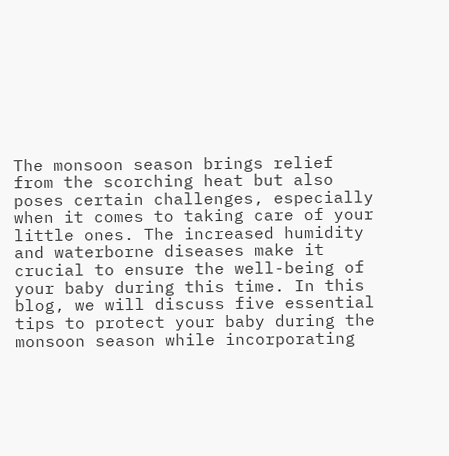The monsoon season brings relief from the scorching heat but also poses certain challenges, especially when it comes to taking care of your little ones. The increased humidity and waterborne diseases make it crucial to ensure the well-being of your baby during this time. In this blog, we will discuss five essential tips to protect your baby during the monsoon season while incorporating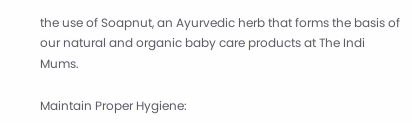the use of Soapnut, an Ayurvedic herb that forms the basis of our natural and organic baby care products at The Indi Mums.

Maintain Proper Hygiene: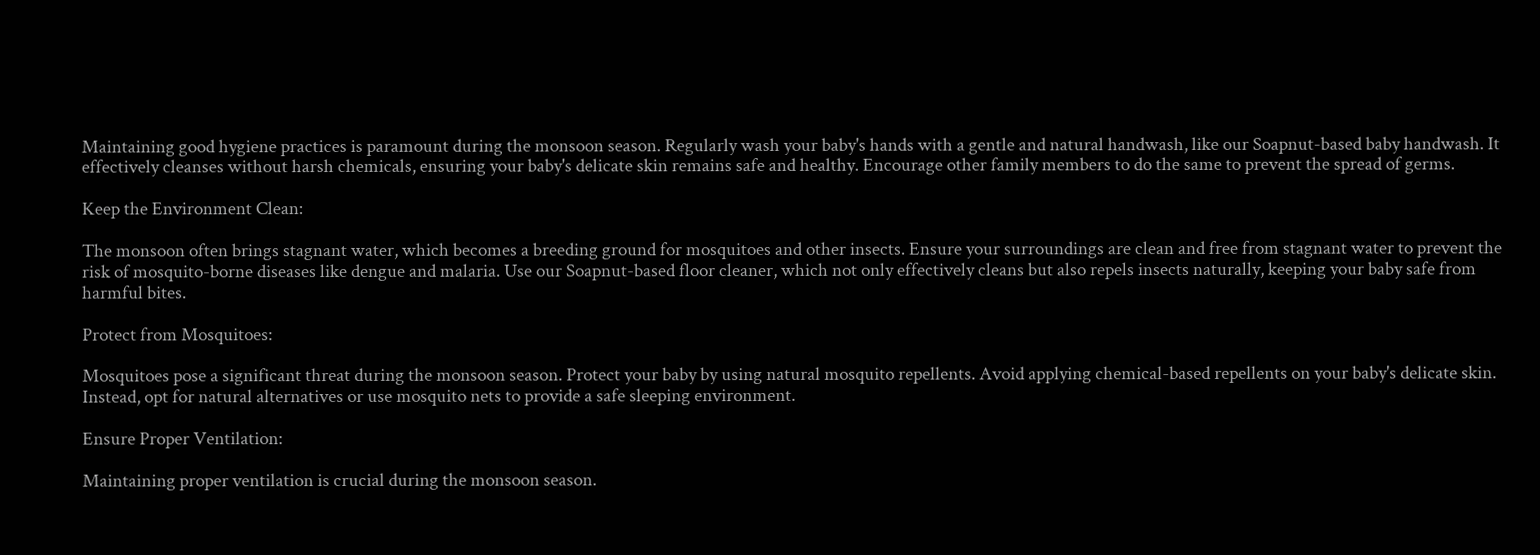Maintaining good hygiene practices is paramount during the monsoon season. Regularly wash your baby's hands with a gentle and natural handwash, like our Soapnut-based baby handwash. It effectively cleanses without harsh chemicals, ensuring your baby's delicate skin remains safe and healthy. Encourage other family members to do the same to prevent the spread of germs.

Keep the Environment Clean:

The monsoon often brings stagnant water, which becomes a breeding ground for mosquitoes and other insects. Ensure your surroundings are clean and free from stagnant water to prevent the risk of mosquito-borne diseases like dengue and malaria. Use our Soapnut-based floor cleaner, which not only effectively cleans but also repels insects naturally, keeping your baby safe from harmful bites.

Protect from Mosquitoes:

Mosquitoes pose a significant threat during the monsoon season. Protect your baby by using natural mosquito repellents. Avoid applying chemical-based repellents on your baby's delicate skin. Instead, opt for natural alternatives or use mosquito nets to provide a safe sleeping environment.

Ensure Proper Ventilation:

Maintaining proper ventilation is crucial during the monsoon season.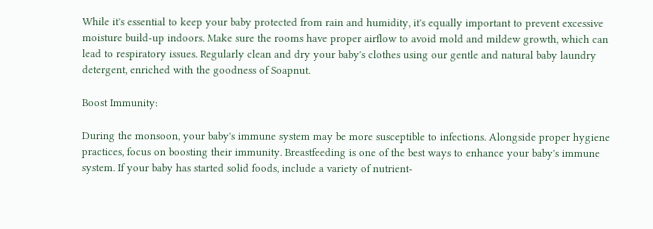While it's essential to keep your baby protected from rain and humidity, it's equally important to prevent excessive moisture build-up indoors. Make sure the rooms have proper airflow to avoid mold and mildew growth, which can lead to respiratory issues. Regularly clean and dry your baby's clothes using our gentle and natural baby laundry detergent, enriched with the goodness of Soapnut.

Boost Immunity:

During the monsoon, your baby's immune system may be more susceptible to infections. Alongside proper hygiene practices, focus on boosting their immunity. Breastfeeding is one of the best ways to enhance your baby's immune system. If your baby has started solid foods, include a variety of nutrient-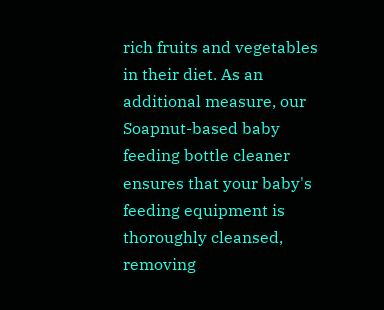rich fruits and vegetables in their diet. As an additional measure, our Soapnut-based baby feeding bottle cleaner ensures that your baby's feeding equipment is thoroughly cleansed, removing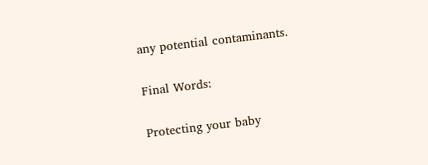any potential contaminants.

Final Words:

Protecting your baby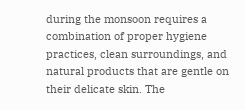during the monsoon requires a combination of proper hygiene practices, clean surroundings, and natural products that are gentle on their delicate skin. The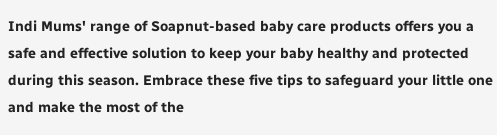Indi Mums' range of Soapnut-based baby care products offers you a safe and effective solution to keep your baby healthy and protected during this season. Embrace these five tips to safeguard your little one and make the most of the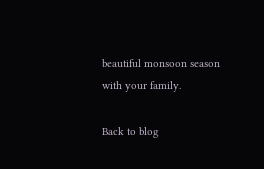beautiful monsoon season with your family.

Back to blog